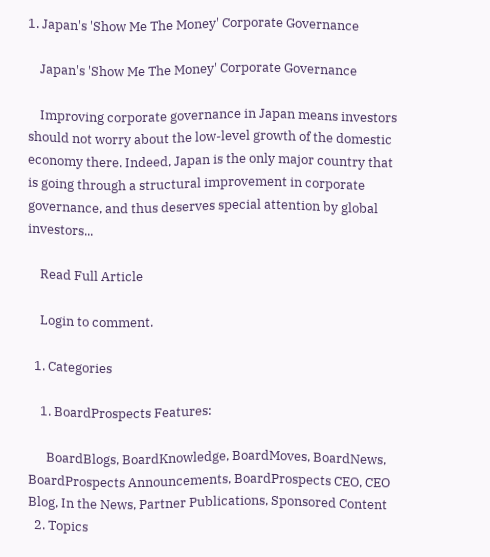1. Japan's 'Show Me The Money' Corporate Governance

    Japan's 'Show Me The Money' Corporate Governance

    Improving corporate governance in Japan means investors should not worry about the low-level growth of the domestic economy there. Indeed, Japan is the only major country that is going through a structural improvement in corporate governance, and thus deserves special attention by global investors...

    Read Full Article

    Login to comment.

  1. Categories

    1. BoardProspects Features:

      BoardBlogs, BoardKnowledge, BoardMoves, BoardNews, BoardProspects Announcements, BoardProspects CEO, CEO Blog, In the News, Partner Publications, Sponsored Content
  2. Topics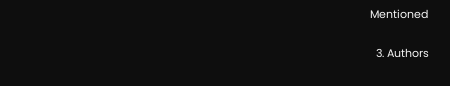Mentioned

  3. Authors